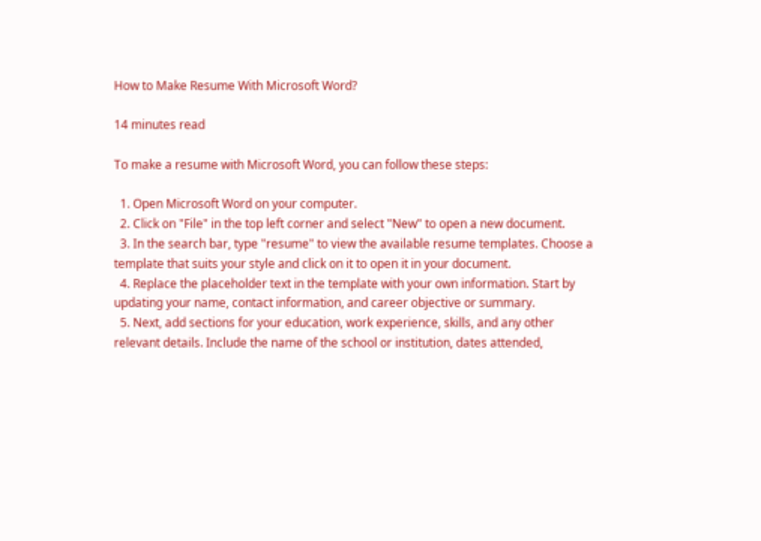How to Make Resume With Microsoft Word?

14 minutes read

To make a resume with Microsoft Word, you can follow these steps:

  1. Open Microsoft Word on your computer.
  2. Click on "File" in the top left corner and select "New" to open a new document.
  3. In the search bar, type "resume" to view the available resume templates. Choose a template that suits your style and click on it to open it in your document.
  4. Replace the placeholder text in the template with your own information. Start by updating your name, contact information, and career objective or summary.
  5. Next, add sections for your education, work experience, skills, and any other relevant details. Include the name of the school or institution, dates attended,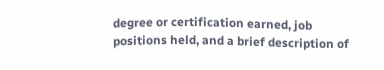degree or certification earned, job positions held, and a brief description of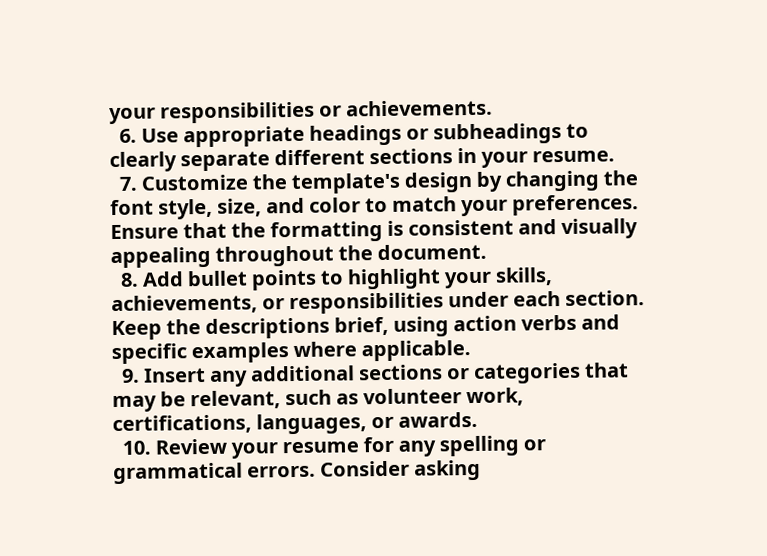your responsibilities or achievements.
  6. Use appropriate headings or subheadings to clearly separate different sections in your resume.
  7. Customize the template's design by changing the font style, size, and color to match your preferences. Ensure that the formatting is consistent and visually appealing throughout the document.
  8. Add bullet points to highlight your skills, achievements, or responsibilities under each section. Keep the descriptions brief, using action verbs and specific examples where applicable.
  9. Insert any additional sections or categories that may be relevant, such as volunteer work, certifications, languages, or awards.
  10. Review your resume for any spelling or grammatical errors. Consider asking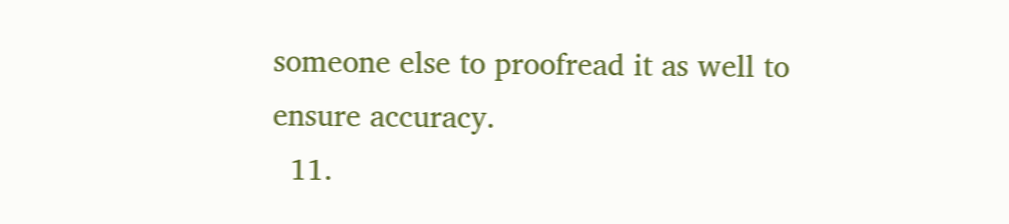someone else to proofread it as well to ensure accuracy.
  11.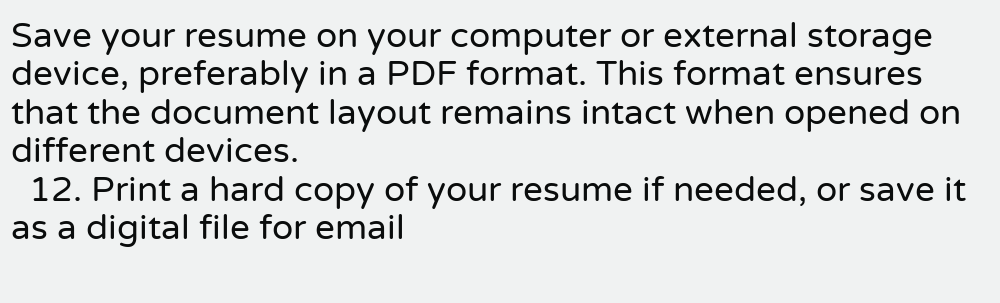Save your resume on your computer or external storage device, preferably in a PDF format. This format ensures that the document layout remains intact when opened on different devices.
  12. Print a hard copy of your resume if needed, or save it as a digital file for email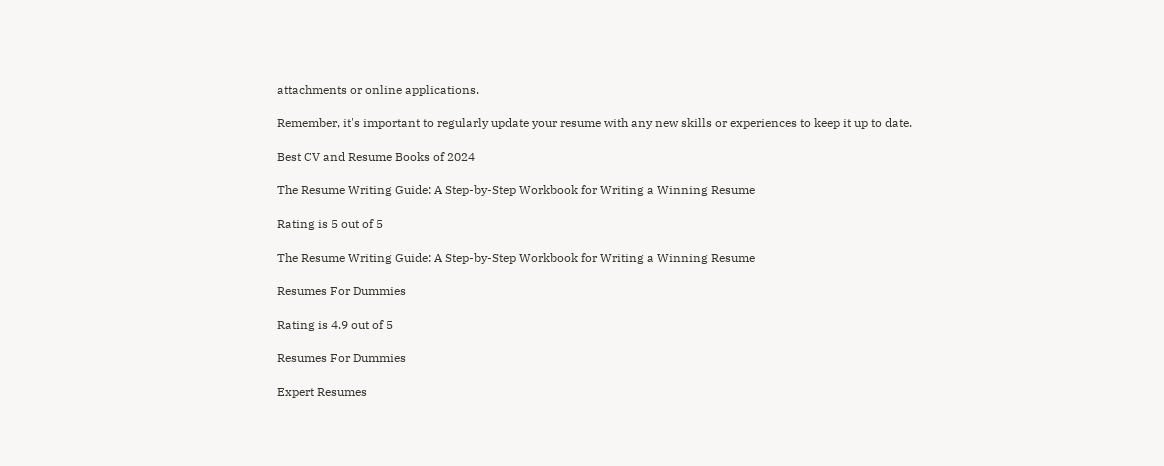attachments or online applications.

Remember, it's important to regularly update your resume with any new skills or experiences to keep it up to date.

Best CV and Resume Books of 2024

The Resume Writing Guide: A Step-by-Step Workbook for Writing a Winning Resume

Rating is 5 out of 5

The Resume Writing Guide: A Step-by-Step Workbook for Writing a Winning Resume

Resumes For Dummies

Rating is 4.9 out of 5

Resumes For Dummies

Expert Resumes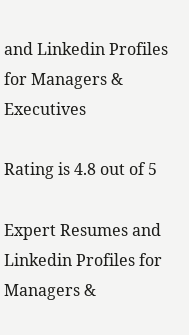and Linkedin Profiles for Managers & Executives

Rating is 4.8 out of 5

Expert Resumes and Linkedin Profiles for Managers &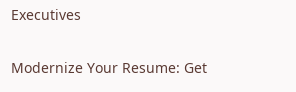Executives

Modernize Your Resume: Get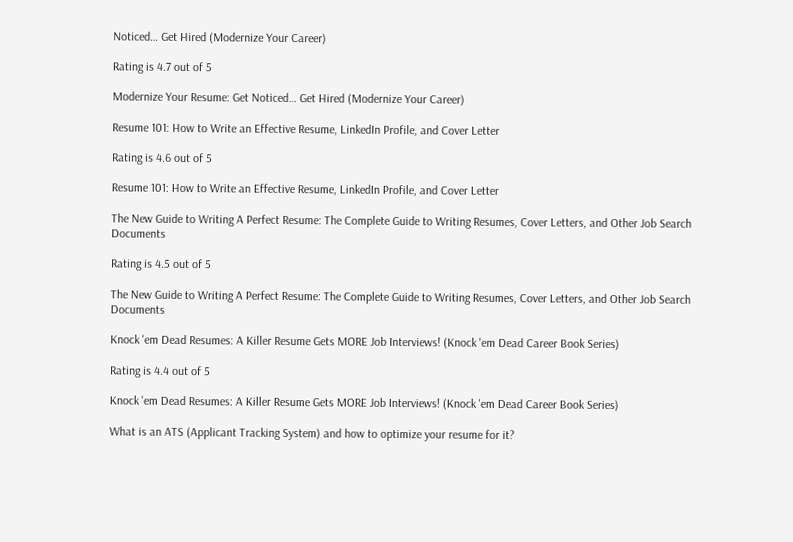Noticed… Get Hired (Modernize Your Career)

Rating is 4.7 out of 5

Modernize Your Resume: Get Noticed… Get Hired (Modernize Your Career)

Resume 101: How to Write an Effective Resume, LinkedIn Profile, and Cover Letter

Rating is 4.6 out of 5

Resume 101: How to Write an Effective Resume, LinkedIn Profile, and Cover Letter

The New Guide to Writing A Perfect Resume: The Complete Guide to Writing Resumes, Cover Letters, and Other Job Search Documents

Rating is 4.5 out of 5

The New Guide to Writing A Perfect Resume: The Complete Guide to Writing Resumes, Cover Letters, and Other Job Search Documents

Knock 'em Dead Resumes: A Killer Resume Gets MORE Job Interviews! (Knock 'em Dead Career Book Series)

Rating is 4.4 out of 5

Knock 'em Dead Resumes: A Killer Resume Gets MORE Job Interviews! (Knock 'em Dead Career Book Series)

What is an ATS (Applicant Tracking System) and how to optimize your resume for it?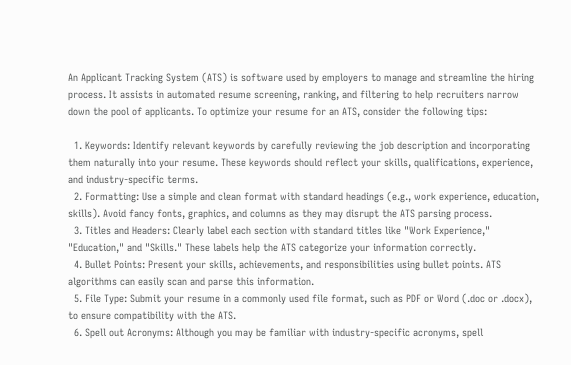An Applicant Tracking System (ATS) is software used by employers to manage and streamline the hiring process. It assists in automated resume screening, ranking, and filtering to help recruiters narrow down the pool of applicants. To optimize your resume for an ATS, consider the following tips:

  1. Keywords: Identify relevant keywords by carefully reviewing the job description and incorporating them naturally into your resume. These keywords should reflect your skills, qualifications, experience, and industry-specific terms.
  2. Formatting: Use a simple and clean format with standard headings (e.g., work experience, education, skills). Avoid fancy fonts, graphics, and columns as they may disrupt the ATS parsing process.
  3. Titles and Headers: Clearly label each section with standard titles like "Work Experience," "Education," and "Skills." These labels help the ATS categorize your information correctly.
  4. Bullet Points: Present your skills, achievements, and responsibilities using bullet points. ATS algorithms can easily scan and parse this information.
  5. File Type: Submit your resume in a commonly used file format, such as PDF or Word (.doc or .docx), to ensure compatibility with the ATS.
  6. Spell out Acronyms: Although you may be familiar with industry-specific acronyms, spell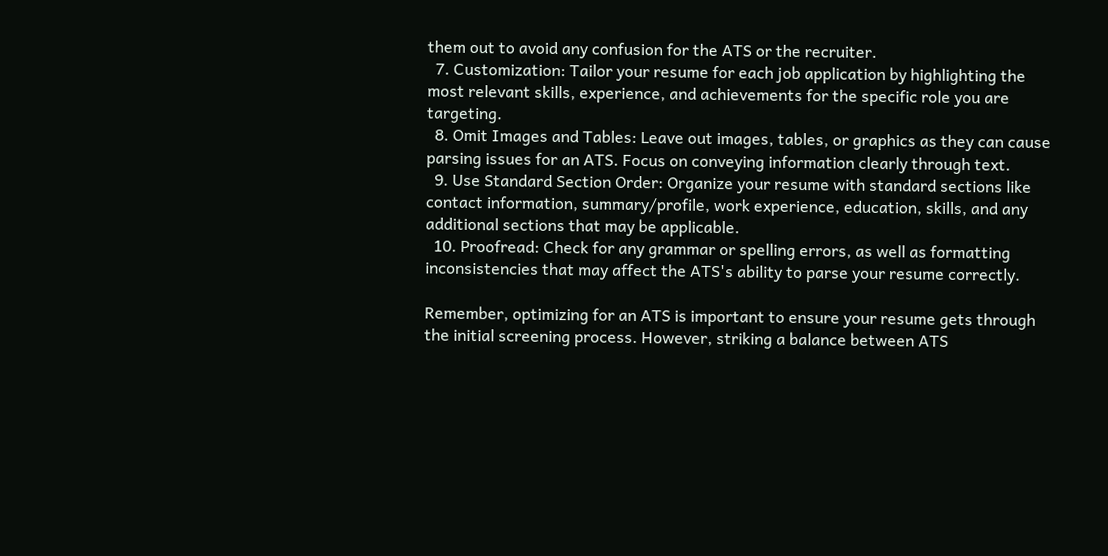them out to avoid any confusion for the ATS or the recruiter.
  7. Customization: Tailor your resume for each job application by highlighting the most relevant skills, experience, and achievements for the specific role you are targeting.
  8. Omit Images and Tables: Leave out images, tables, or graphics as they can cause parsing issues for an ATS. Focus on conveying information clearly through text.
  9. Use Standard Section Order: Organize your resume with standard sections like contact information, summary/profile, work experience, education, skills, and any additional sections that may be applicable.
  10. Proofread: Check for any grammar or spelling errors, as well as formatting inconsistencies that may affect the ATS's ability to parse your resume correctly.

Remember, optimizing for an ATS is important to ensure your resume gets through the initial screening process. However, striking a balance between ATS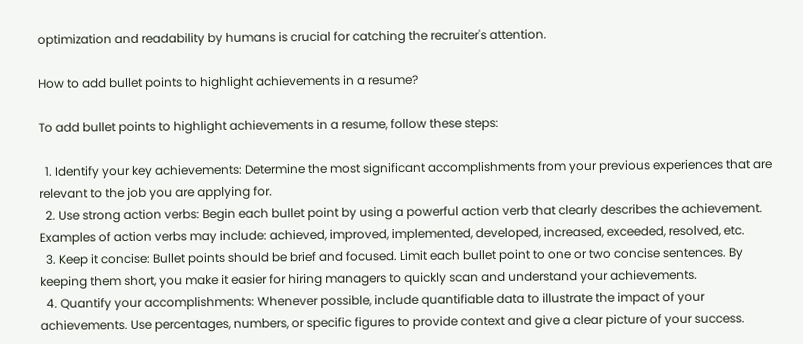optimization and readability by humans is crucial for catching the recruiter's attention.

How to add bullet points to highlight achievements in a resume?

To add bullet points to highlight achievements in a resume, follow these steps:

  1. Identify your key achievements: Determine the most significant accomplishments from your previous experiences that are relevant to the job you are applying for.
  2. Use strong action verbs: Begin each bullet point by using a powerful action verb that clearly describes the achievement. Examples of action verbs may include: achieved, improved, implemented, developed, increased, exceeded, resolved, etc.
  3. Keep it concise: Bullet points should be brief and focused. Limit each bullet point to one or two concise sentences. By keeping them short, you make it easier for hiring managers to quickly scan and understand your achievements.
  4. Quantify your accomplishments: Whenever possible, include quantifiable data to illustrate the impact of your achievements. Use percentages, numbers, or specific figures to provide context and give a clear picture of your success.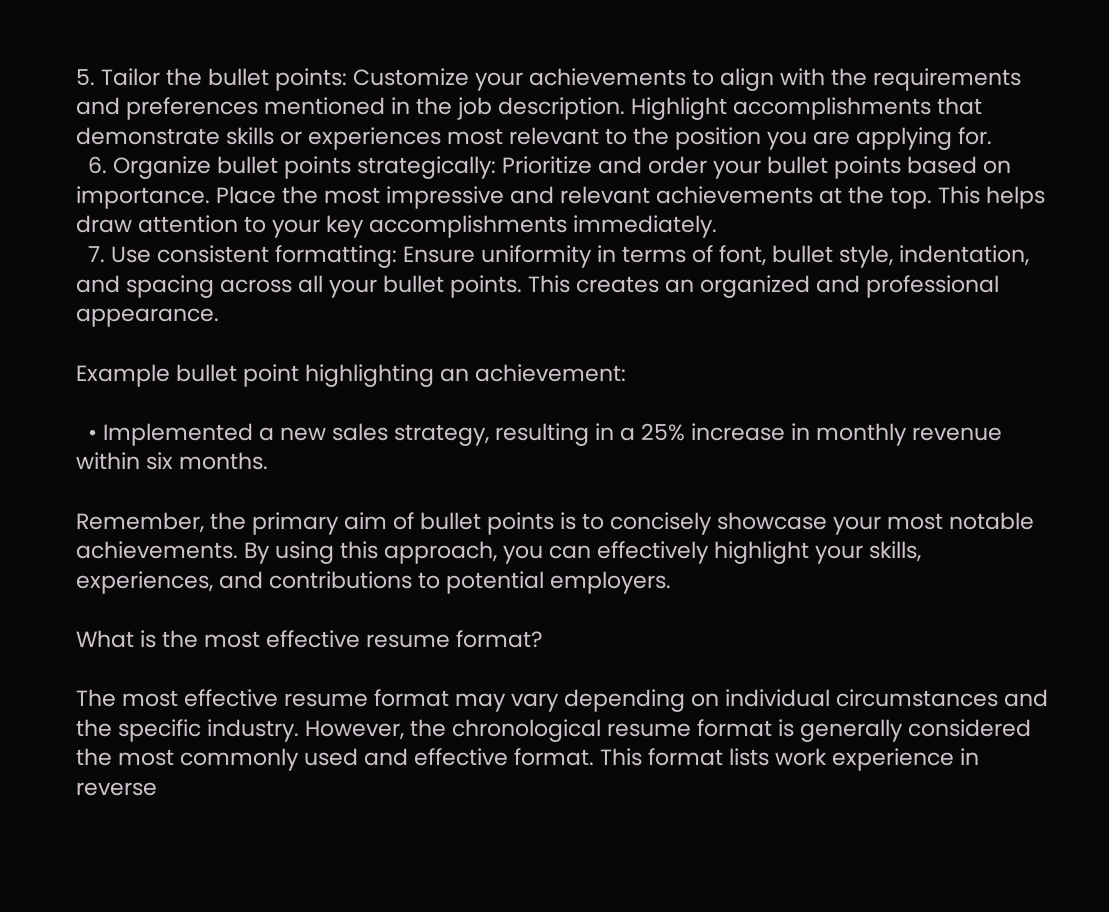5. Tailor the bullet points: Customize your achievements to align with the requirements and preferences mentioned in the job description. Highlight accomplishments that demonstrate skills or experiences most relevant to the position you are applying for.
  6. Organize bullet points strategically: Prioritize and order your bullet points based on importance. Place the most impressive and relevant achievements at the top. This helps draw attention to your key accomplishments immediately.
  7. Use consistent formatting: Ensure uniformity in terms of font, bullet style, indentation, and spacing across all your bullet points. This creates an organized and professional appearance.

Example bullet point highlighting an achievement:

  • Implemented a new sales strategy, resulting in a 25% increase in monthly revenue within six months.

Remember, the primary aim of bullet points is to concisely showcase your most notable achievements. By using this approach, you can effectively highlight your skills, experiences, and contributions to potential employers.

What is the most effective resume format?

The most effective resume format may vary depending on individual circumstances and the specific industry. However, the chronological resume format is generally considered the most commonly used and effective format. This format lists work experience in reverse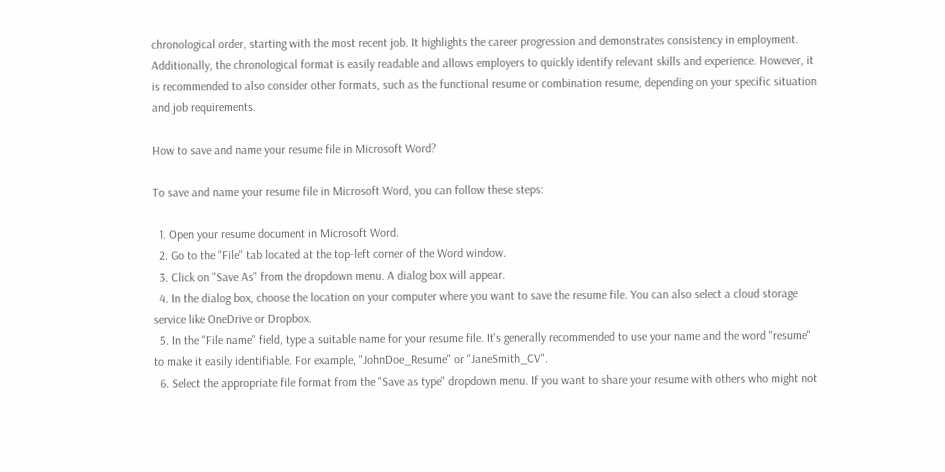chronological order, starting with the most recent job. It highlights the career progression and demonstrates consistency in employment. Additionally, the chronological format is easily readable and allows employers to quickly identify relevant skills and experience. However, it is recommended to also consider other formats, such as the functional resume or combination resume, depending on your specific situation and job requirements.

How to save and name your resume file in Microsoft Word?

To save and name your resume file in Microsoft Word, you can follow these steps:

  1. Open your resume document in Microsoft Word.
  2. Go to the "File" tab located at the top-left corner of the Word window.
  3. Click on "Save As" from the dropdown menu. A dialog box will appear.
  4. In the dialog box, choose the location on your computer where you want to save the resume file. You can also select a cloud storage service like OneDrive or Dropbox.
  5. In the "File name" field, type a suitable name for your resume file. It's generally recommended to use your name and the word "resume" to make it easily identifiable. For example, "JohnDoe_Resume" or "JaneSmith_CV".
  6. Select the appropriate file format from the "Save as type" dropdown menu. If you want to share your resume with others who might not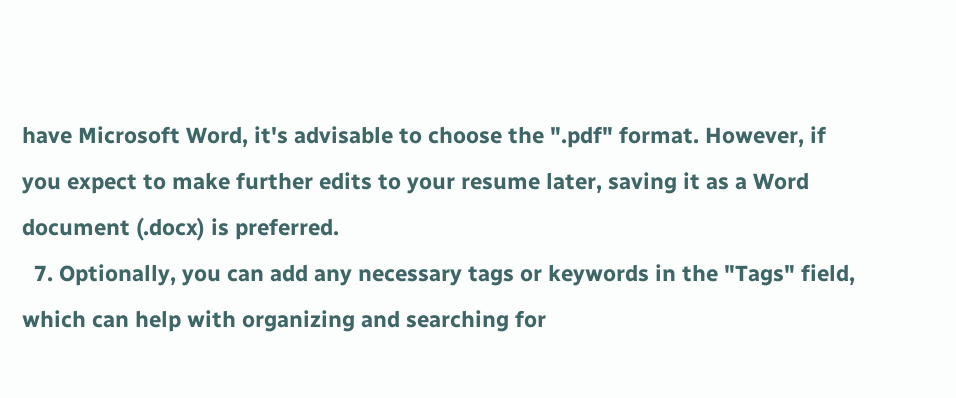have Microsoft Word, it's advisable to choose the ".pdf" format. However, if you expect to make further edits to your resume later, saving it as a Word document (.docx) is preferred.
  7. Optionally, you can add any necessary tags or keywords in the "Tags" field, which can help with organizing and searching for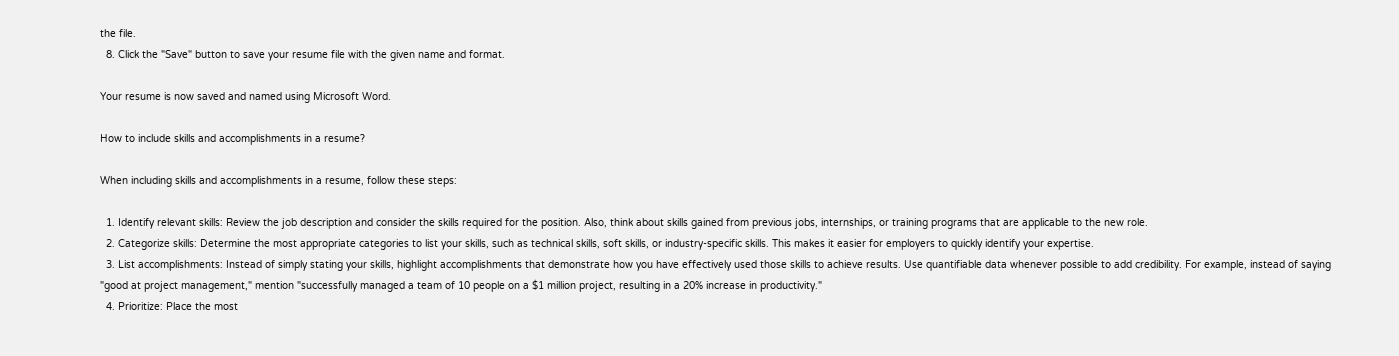the file.
  8. Click the "Save" button to save your resume file with the given name and format.

Your resume is now saved and named using Microsoft Word.

How to include skills and accomplishments in a resume?

When including skills and accomplishments in a resume, follow these steps:

  1. Identify relevant skills: Review the job description and consider the skills required for the position. Also, think about skills gained from previous jobs, internships, or training programs that are applicable to the new role.
  2. Categorize skills: Determine the most appropriate categories to list your skills, such as technical skills, soft skills, or industry-specific skills. This makes it easier for employers to quickly identify your expertise.
  3. List accomplishments: Instead of simply stating your skills, highlight accomplishments that demonstrate how you have effectively used those skills to achieve results. Use quantifiable data whenever possible to add credibility. For example, instead of saying "good at project management," mention "successfully managed a team of 10 people on a $1 million project, resulting in a 20% increase in productivity."
  4. Prioritize: Place the most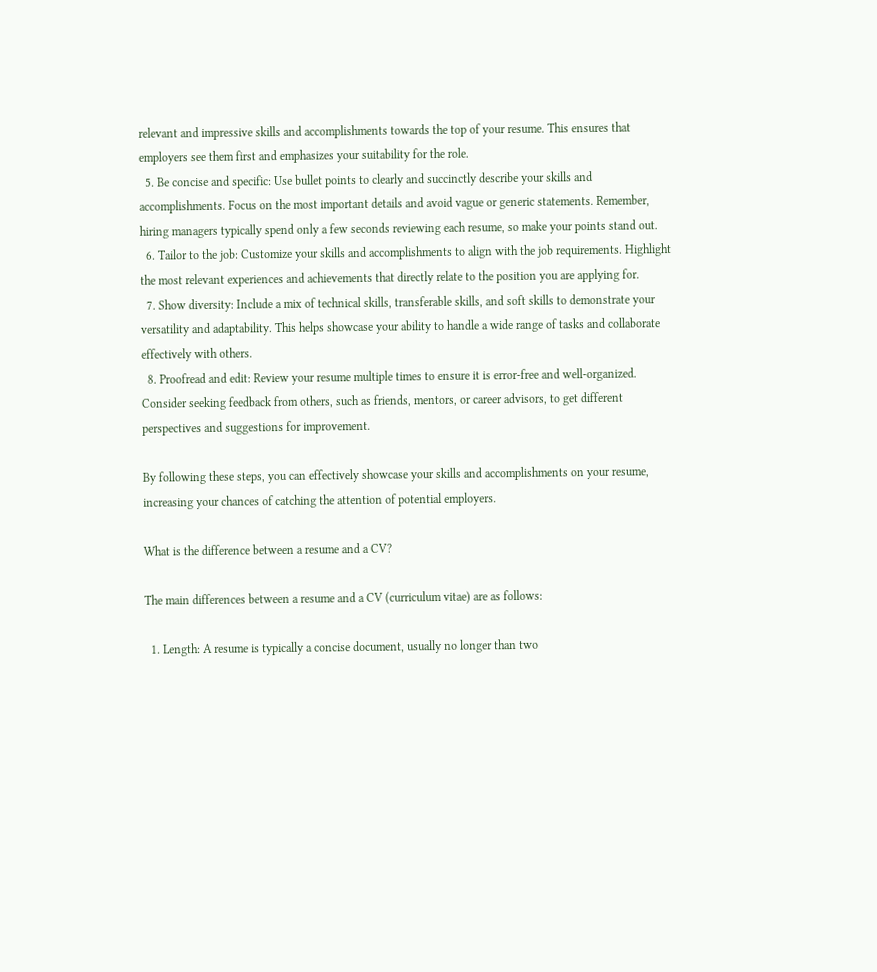relevant and impressive skills and accomplishments towards the top of your resume. This ensures that employers see them first and emphasizes your suitability for the role.
  5. Be concise and specific: Use bullet points to clearly and succinctly describe your skills and accomplishments. Focus on the most important details and avoid vague or generic statements. Remember, hiring managers typically spend only a few seconds reviewing each resume, so make your points stand out.
  6. Tailor to the job: Customize your skills and accomplishments to align with the job requirements. Highlight the most relevant experiences and achievements that directly relate to the position you are applying for.
  7. Show diversity: Include a mix of technical skills, transferable skills, and soft skills to demonstrate your versatility and adaptability. This helps showcase your ability to handle a wide range of tasks and collaborate effectively with others.
  8. Proofread and edit: Review your resume multiple times to ensure it is error-free and well-organized. Consider seeking feedback from others, such as friends, mentors, or career advisors, to get different perspectives and suggestions for improvement.

By following these steps, you can effectively showcase your skills and accomplishments on your resume, increasing your chances of catching the attention of potential employers.

What is the difference between a resume and a CV?

The main differences between a resume and a CV (curriculum vitae) are as follows:

  1. Length: A resume is typically a concise document, usually no longer than two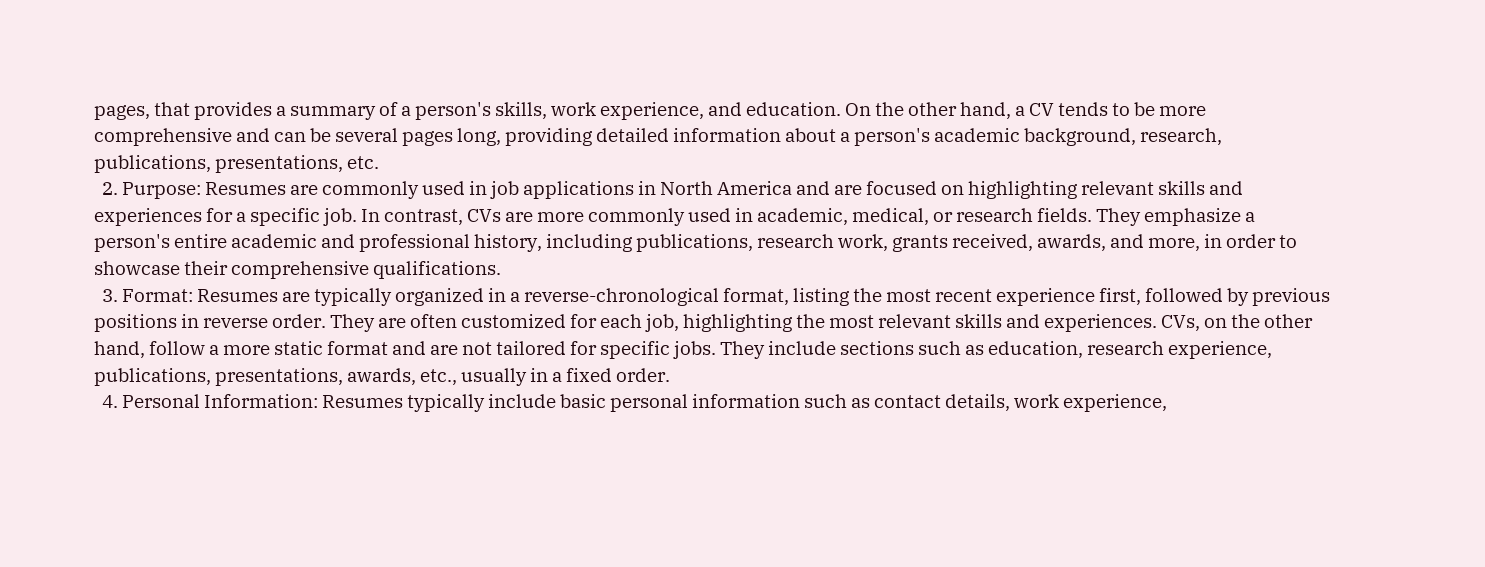pages, that provides a summary of a person's skills, work experience, and education. On the other hand, a CV tends to be more comprehensive and can be several pages long, providing detailed information about a person's academic background, research, publications, presentations, etc.
  2. Purpose: Resumes are commonly used in job applications in North America and are focused on highlighting relevant skills and experiences for a specific job. In contrast, CVs are more commonly used in academic, medical, or research fields. They emphasize a person's entire academic and professional history, including publications, research work, grants received, awards, and more, in order to showcase their comprehensive qualifications.
  3. Format: Resumes are typically organized in a reverse-chronological format, listing the most recent experience first, followed by previous positions in reverse order. They are often customized for each job, highlighting the most relevant skills and experiences. CVs, on the other hand, follow a more static format and are not tailored for specific jobs. They include sections such as education, research experience, publications, presentations, awards, etc., usually in a fixed order.
  4. Personal Information: Resumes typically include basic personal information such as contact details, work experience,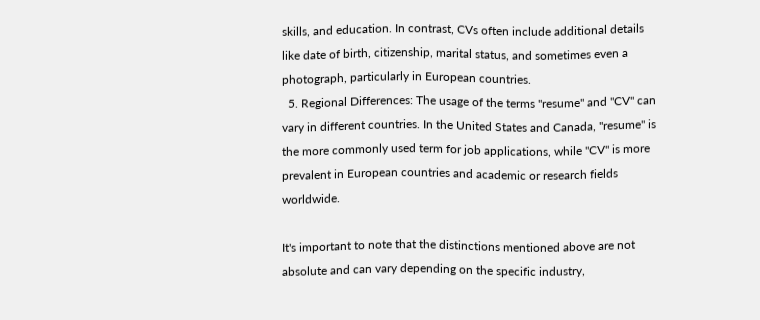skills, and education. In contrast, CVs often include additional details like date of birth, citizenship, marital status, and sometimes even a photograph, particularly in European countries.
  5. Regional Differences: The usage of the terms "resume" and "CV" can vary in different countries. In the United States and Canada, "resume" is the more commonly used term for job applications, while "CV" is more prevalent in European countries and academic or research fields worldwide.

It's important to note that the distinctions mentioned above are not absolute and can vary depending on the specific industry,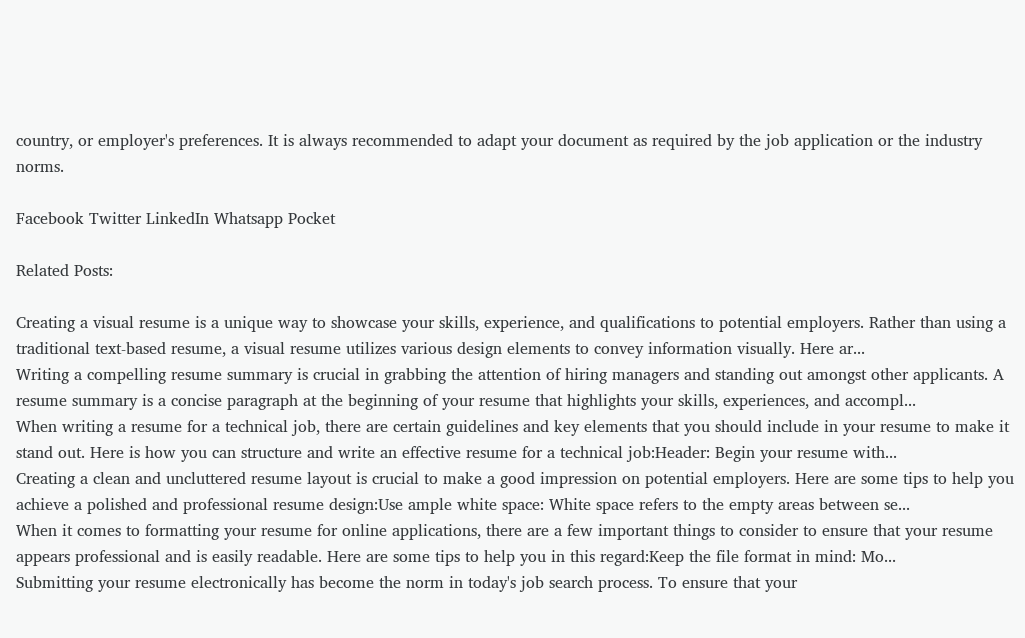country, or employer's preferences. It is always recommended to adapt your document as required by the job application or the industry norms.

Facebook Twitter LinkedIn Whatsapp Pocket

Related Posts:

Creating a visual resume is a unique way to showcase your skills, experience, and qualifications to potential employers. Rather than using a traditional text-based resume, a visual resume utilizes various design elements to convey information visually. Here ar...
Writing a compelling resume summary is crucial in grabbing the attention of hiring managers and standing out amongst other applicants. A resume summary is a concise paragraph at the beginning of your resume that highlights your skills, experiences, and accompl...
When writing a resume for a technical job, there are certain guidelines and key elements that you should include in your resume to make it stand out. Here is how you can structure and write an effective resume for a technical job:Header: Begin your resume with...
Creating a clean and uncluttered resume layout is crucial to make a good impression on potential employers. Here are some tips to help you achieve a polished and professional resume design:Use ample white space: White space refers to the empty areas between se...
When it comes to formatting your resume for online applications, there are a few important things to consider to ensure that your resume appears professional and is easily readable. Here are some tips to help you in this regard:Keep the file format in mind: Mo...
Submitting your resume electronically has become the norm in today's job search process. To ensure that your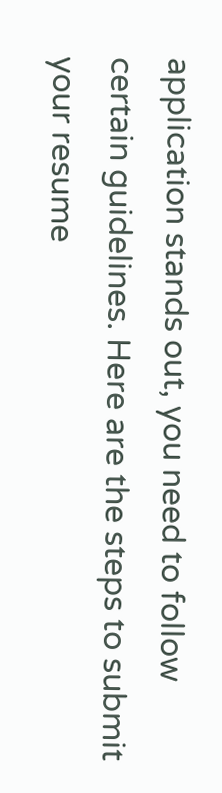application stands out, you need to follow certain guidelines. Here are the steps to submit your resume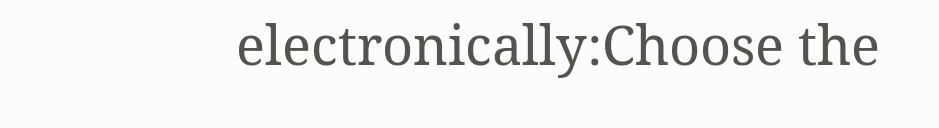electronically:Choose the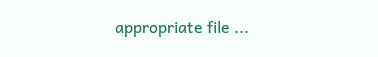appropriate file ...